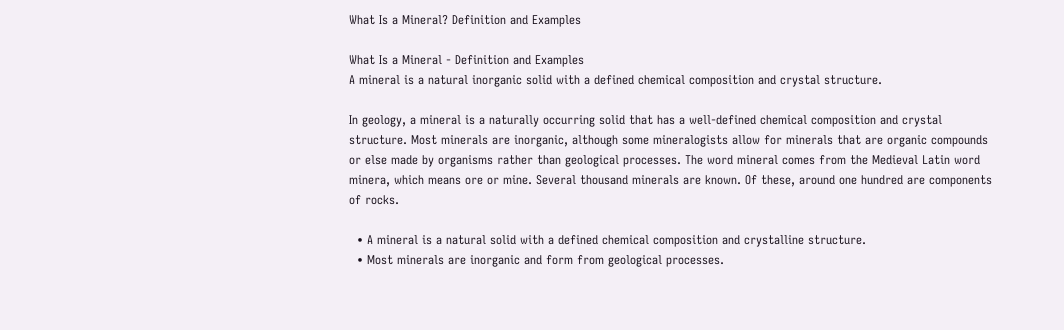What Is a Mineral? Definition and Examples

What Is a Mineral - Definition and Examples
A mineral is a natural inorganic solid with a defined chemical composition and crystal structure.

In geology, a mineral is a naturally occurring solid that has a well-defined chemical composition and crystal structure. Most minerals are inorganic, although some mineralogists allow for minerals that are organic compounds or else made by organisms rather than geological processes. The word mineral comes from the Medieval Latin word minera, which means ore or mine. Several thousand minerals are known. Of these, around one hundred are components of rocks.

  • A mineral is a natural solid with a defined chemical composition and crystalline structure.
  • Most minerals are inorganic and form from geological processes.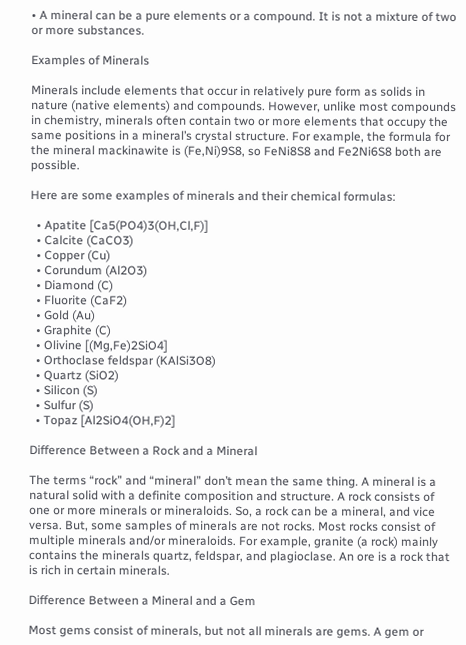• A mineral can be a pure elements or a compound. It is not a mixture of two or more substances.

Examples of Minerals

Minerals include elements that occur in relatively pure form as solids in nature (native elements) and compounds. However, unlike most compounds in chemistry, minerals often contain two or more elements that occupy the same positions in a mineral’s crystal structure. For example, the formula for the mineral mackinawite is (Fe,Ni)9S8, so FeNi8S8 and Fe2Ni6S8 both are possible.

Here are some examples of minerals and their chemical formulas:

  • Apatite [Ca5(PO4)3(OH,Cl,F)]
  • Calcite (CaCO3)
  • Copper (Cu)
  • Corundum (Al2O3)
  • Diamond (C)
  • Fluorite (CaF2)
  • Gold (Au)
  • Graphite (C)
  • Olivine [(Mg,Fe)2SiO4]
  • Orthoclase feldspar (KAlSi3O8)
  • Quartz (SiO2)
  • Silicon (S)
  • Sulfur (S)
  • Topaz [Al2SiO4(OH,F)2]

Difference Between a Rock and a Mineral

The terms “rock” and “mineral” don’t mean the same thing. A mineral is a natural solid with a definite composition and structure. A rock consists of one or more minerals or mineraloids. So, a rock can be a mineral, and vice versa. But, some samples of minerals are not rocks. Most rocks consist of multiple minerals and/or mineraloids. For example, granite (a rock) mainly contains the minerals quartz, feldspar, and plagioclase. An ore is a rock that is rich in certain minerals.

Difference Between a Mineral and a Gem

Most gems consist of minerals, but not all minerals are gems. A gem or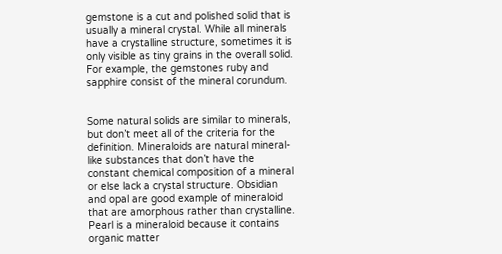gemstone is a cut and polished solid that is usually a mineral crystal. While all minerals have a crystalline structure, sometimes it is only visible as tiny grains in the overall solid. For example, the gemstones ruby and sapphire consist of the mineral corundum.


Some natural solids are similar to minerals, but don’t meet all of the criteria for the definition. Mineraloids are natural mineral-like substances that don’t have the constant chemical composition of a mineral or else lack a crystal structure. Obsidian and opal are good example of mineraloid that are amorphous rather than crystalline. Pearl is a mineraloid because it contains organic matter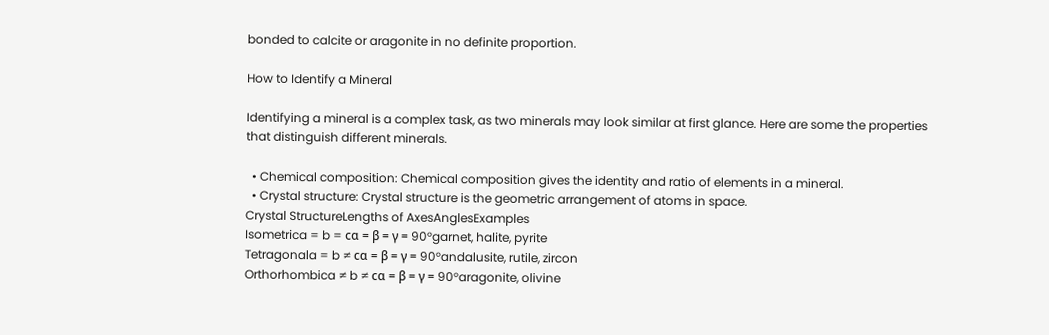bonded to calcite or aragonite in no definite proportion.

How to Identify a Mineral

Identifying a mineral is a complex task, as two minerals may look similar at first glance. Here are some the properties that distinguish different minerals.

  • Chemical composition: Chemical composition gives the identity and ratio of elements in a mineral.
  • Crystal structure: Crystal structure is the geometric arrangement of atoms in space.
Crystal StructureLengths of AxesAnglesExamples
Isometrica = b = cα = β = γ = 90°garnet, halite, pyrite
Tetragonala = b ≠ cα = β = γ = 90°andalusite, rutile, zircon
Orthorhombica ≠ b ≠ cα = β = γ = 90°aragonite, olivine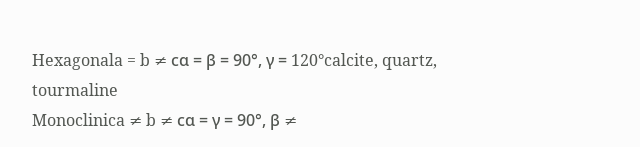Hexagonala = b ≠ cα = β = 90°, γ = 120°calcite, quartz, tourmaline
Monoclinica ≠ b ≠ cα = γ = 90°, β ≠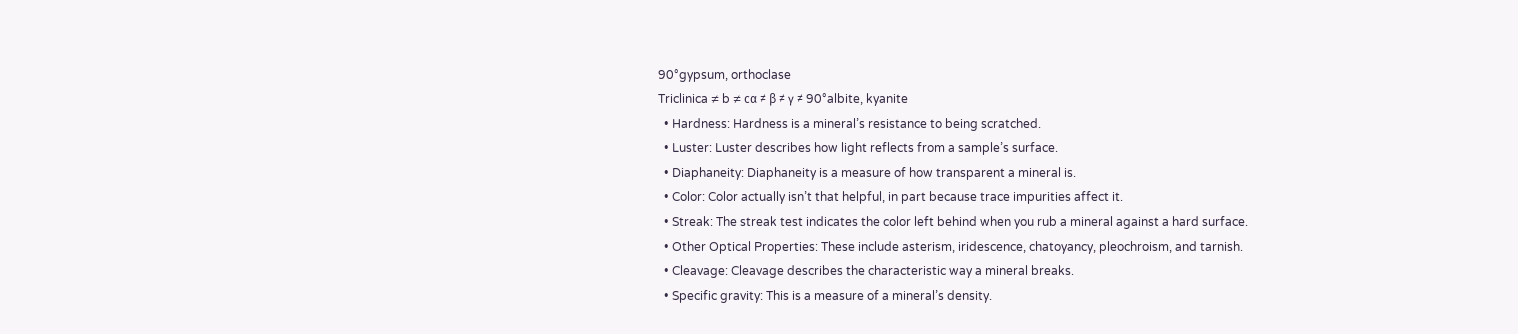90°gypsum, orthoclase
Triclinica ≠ b ≠ cα ≠ β ≠ γ ≠ 90°albite, kyanite
  • Hardness: Hardness is a mineral’s resistance to being scratched.
  • Luster: Luster describes how light reflects from a sample’s surface.
  • Diaphaneity: Diaphaneity is a measure of how transparent a mineral is.
  • Color: Color actually isn’t that helpful, in part because trace impurities affect it.
  • Streak: The streak test indicates the color left behind when you rub a mineral against a hard surface.
  • Other Optical Properties: These include asterism, iridescence, chatoyancy, pleochroism, and tarnish.
  • Cleavage: Cleavage describes the characteristic way a mineral breaks.
  • Specific gravity: This is a measure of a mineral’s density.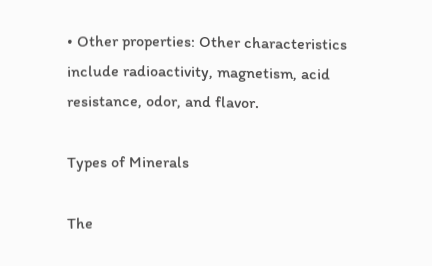• Other properties: Other characteristics include radioactivity, magnetism, acid resistance, odor, and flavor.

Types of Minerals

The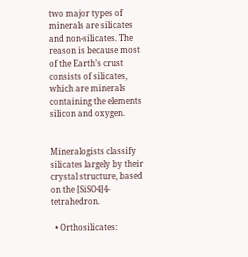two major types of minerals are silicates and non-silicates. The reason is because most of the Earth’s crust consists of silicates, which are minerals containing the elements silicon and oxygen.


Mineralogists classify silicates largely by their crystal structure, based on the [SiSO4]4- tetrahedron.

  • Orthosilicates: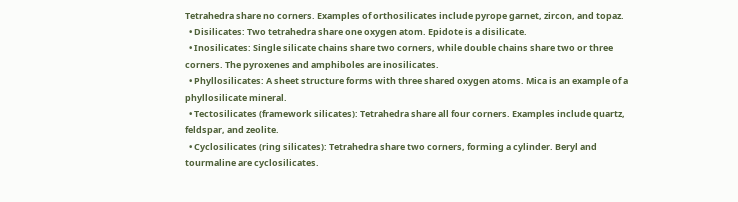Tetrahedra share no corners. Examples of orthosilicates include pyrope garnet, zircon, and topaz.
  • Disilicates: Two tetrahedra share one oxygen atom. Epidote is a disilicate.
  • Inosilicates: Single silicate chains share two corners, while double chains share two or three corners. The pyroxenes and amphiboles are inosilicates.
  • Phyllosilicates: A sheet structure forms with three shared oxygen atoms. Mica is an example of a phyllosilicate mineral.
  • Tectosilicates (framework silicates): Tetrahedra share all four corners. Examples include quartz, feldspar, and zeolite.
  • Cyclosilicates (ring silicates): Tetrahedra share two corners, forming a cylinder. Beryl and tourmaline are cyclosilicates.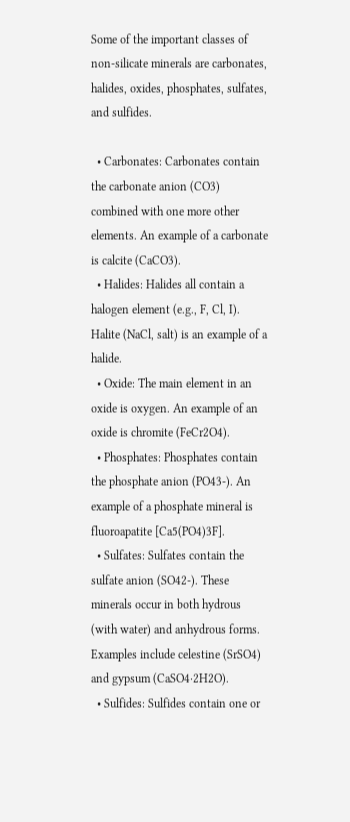Some of the important classes of non-silicate minerals are carbonates, halides, oxides, phosphates, sulfates, and sulfides.

  • Carbonates: Carbonates contain the carbonate anion (CO3) combined with one more other elements. An example of a carbonate is calcite (CaCO3).
  • Halides: Halides all contain a halogen element (e.g., F, Cl, I). Halite (NaCl, salt) is an example of a halide.
  • Oxide: The main element in an oxide is oxygen. An example of an oxide is chromite (FeCr2O4).
  • Phosphates: Phosphates contain the phosphate anion (PO43-). An example of a phosphate mineral is fluoroapatite [Ca5(PO4)3F].
  • Sulfates: Sulfates contain the sulfate anion (SO42-). These minerals occur in both hydrous (with water) and anhydrous forms. Examples include celestine (SrSO4) and gypsum (CaSO4⋅2H2O).
  • Sulfides: Sulfides contain one or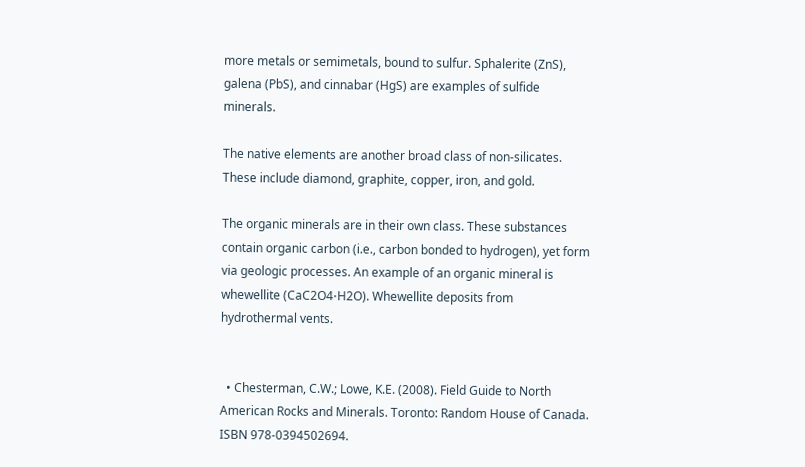more metals or semimetals, bound to sulfur. Sphalerite (ZnS), galena (PbS), and cinnabar (HgS) are examples of sulfide minerals.

The native elements are another broad class of non-silicates. These include diamond, graphite, copper, iron, and gold.

The organic minerals are in their own class. These substances contain organic carbon (i.e., carbon bonded to hydrogen), yet form via geologic processes. An example of an organic mineral is whewellite (CaC2O4⋅H2O). Whewellite deposits from hydrothermal vents.


  • Chesterman, C.W.; Lowe, K.E. (2008). Field Guide to North American Rocks and Minerals. Toronto: Random House of Canada. ISBN 978-0394502694.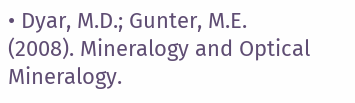• Dyar, M.D.; Gunter, M.E. (2008). Mineralogy and Optical Mineralogy.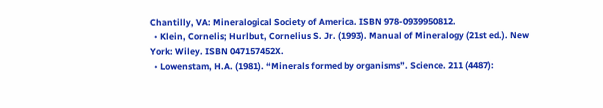Chantilly, VA: Mineralogical Society of America. ISBN 978-0939950812.
  • Klein, Cornelis; Hurlbut, Cornelius S. Jr. (1993). Manual of Mineralogy (21st ed.). New York: Wiley. ISBN 047157452X.
  • Lowenstam, H.A. (1981). “Minerals formed by organisms”. Science. 211 (4487):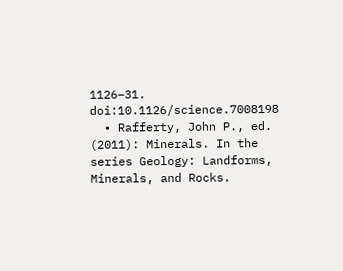1126–31. doi:10.1126/science.7008198
  • Rafferty, John P., ed. (2011): Minerals. In the series Geology: Landforms, Minerals, and Rocks.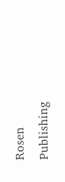Rosen Publishing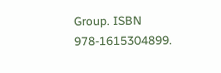Group. ISBN 978-1615304899.